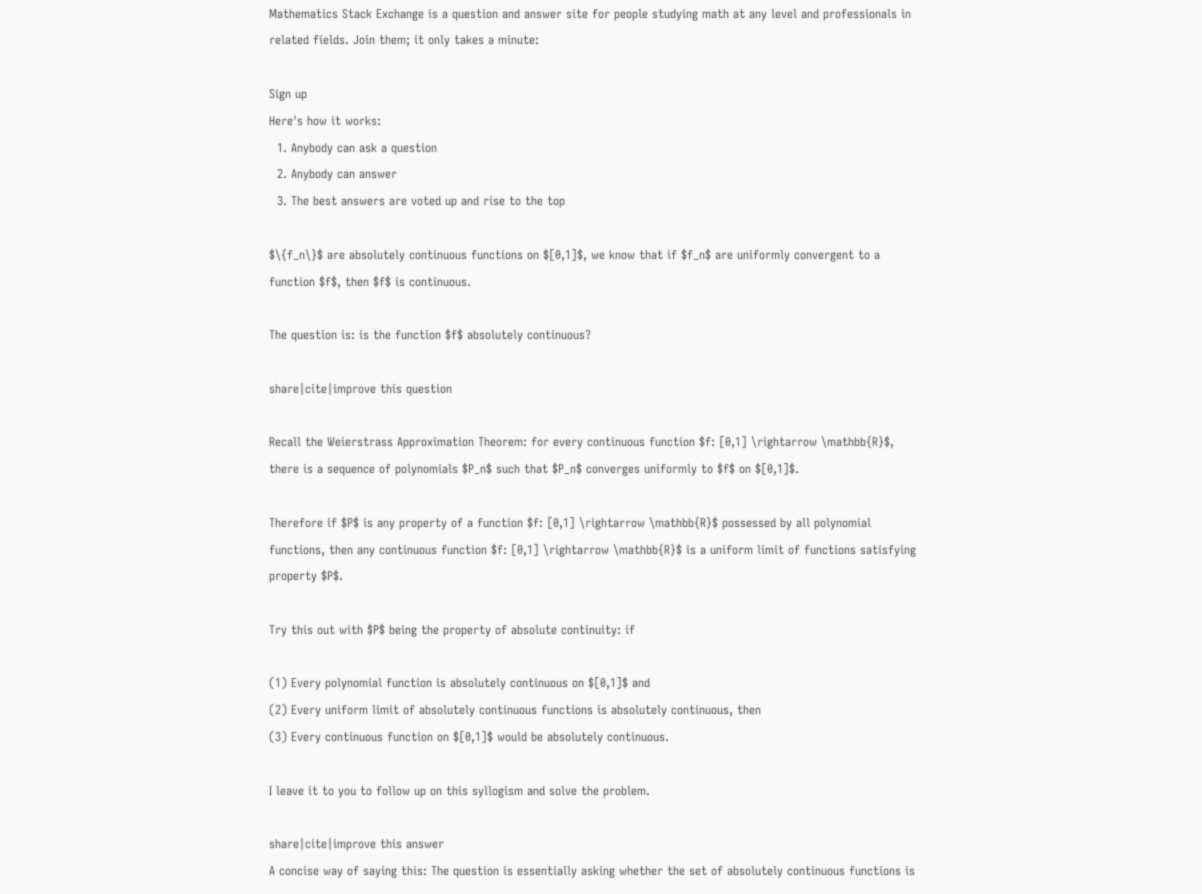Mathematics Stack Exchange is a question and answer site for people studying math at any level and professionals in related fields. Join them; it only takes a minute:

Sign up
Here's how it works:
  1. Anybody can ask a question
  2. Anybody can answer
  3. The best answers are voted up and rise to the top

$\{f_n\}$ are absolutely continuous functions on $[0,1]$, we know that if $f_n$ are uniformly convergent to a function $f$, then $f$ is continuous.

The question is: is the function $f$ absolutely continuous?

share|cite|improve this question

Recall the Weierstrass Approximation Theorem: for every continuous function $f: [0,1] \rightarrow \mathbb{R}$, there is a sequence of polynomials $P_n$ such that $P_n$ converges uniformly to $f$ on $[0,1]$.

Therefore if $P$ is any property of a function $f: [0,1] \rightarrow \mathbb{R}$ possessed by all polynomial functions, then any continuous function $f: [0,1] \rightarrow \mathbb{R}$ is a uniform limit of functions satisfying property $P$.

Try this out with $P$ being the property of absolute continuity: if

(1) Every polynomial function is absolutely continuous on $[0,1]$ and
(2) Every uniform limit of absolutely continuous functions is absolutely continuous, then
(3) Every continuous function on $[0,1]$ would be absolutely continuous.

I leave it to you to follow up on this syllogism and solve the problem.

share|cite|improve this answer
A concise way of saying this: The question is essentially asking whether the set of absolutely continuous functions is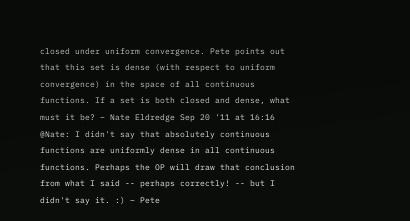closed under uniform convergence. Pete points out that this set is dense (with respect to uniform convergence) in the space of all continuous functions. If a set is both closed and dense, what must it be? – Nate Eldredge Sep 20 '11 at 16:16
@Nate: I didn't say that absolutely continuous functions are uniformly dense in all continuous functions. Perhaps the OP will draw that conclusion from what I said -- perhaps correctly! -- but I didn't say it. :) – Pete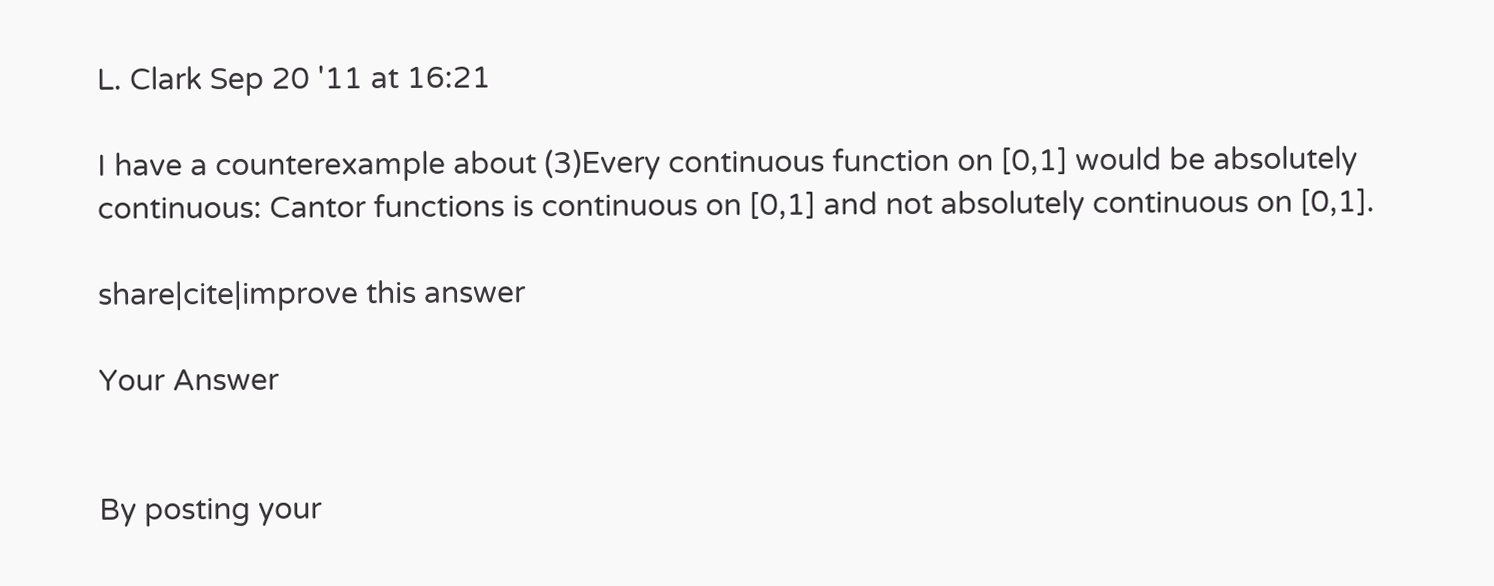L. Clark Sep 20 '11 at 16:21

I have a counterexample about (3)Every continuous function on [0,1] would be absolutely continuous: Cantor functions is continuous on [0,1] and not absolutely continuous on [0,1].

share|cite|improve this answer

Your Answer


By posting your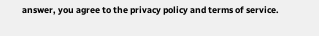answer, you agree to the privacy policy and terms of service.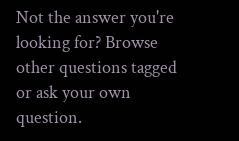Not the answer you're looking for? Browse other questions tagged or ask your own question.